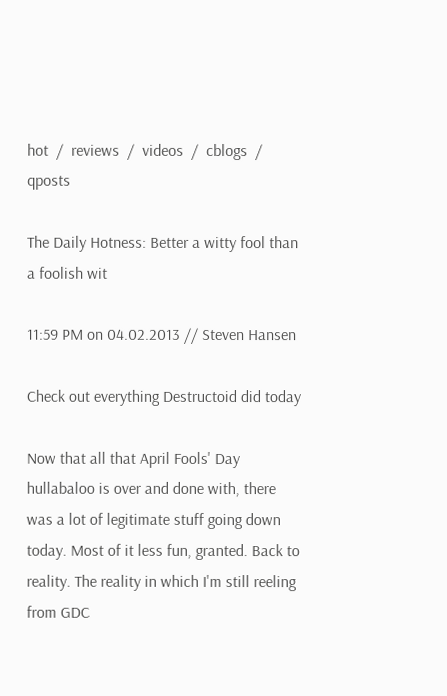hot  /  reviews  /  videos  /  cblogs  /  qposts

The Daily Hotness: Better a witty fool than a foolish wit

11:59 PM on 04.02.2013 // Steven Hansen

Check out everything Destructoid did today

Now that all that April Fools' Day hullabaloo is over and done with, there was a lot of legitimate stuff going down today. Most of it less fun, granted. Back to reality. The reality in which I'm still reeling from GDC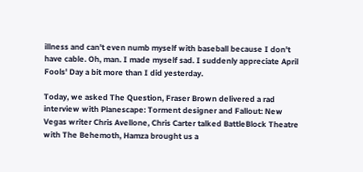illness and can't even numb myself with baseball because I don't have cable. Oh, man. I made myself sad. I suddenly appreciate April Fools' Day a bit more than I did yesterday.

Today, we asked The Question, Fraser Brown delivered a rad interview with Planescape: Torment designer and Fallout: New Vegas writer Chris Avellone, Chris Carter talked BattleBlock Theatre with The Behemoth, Hamza brought us a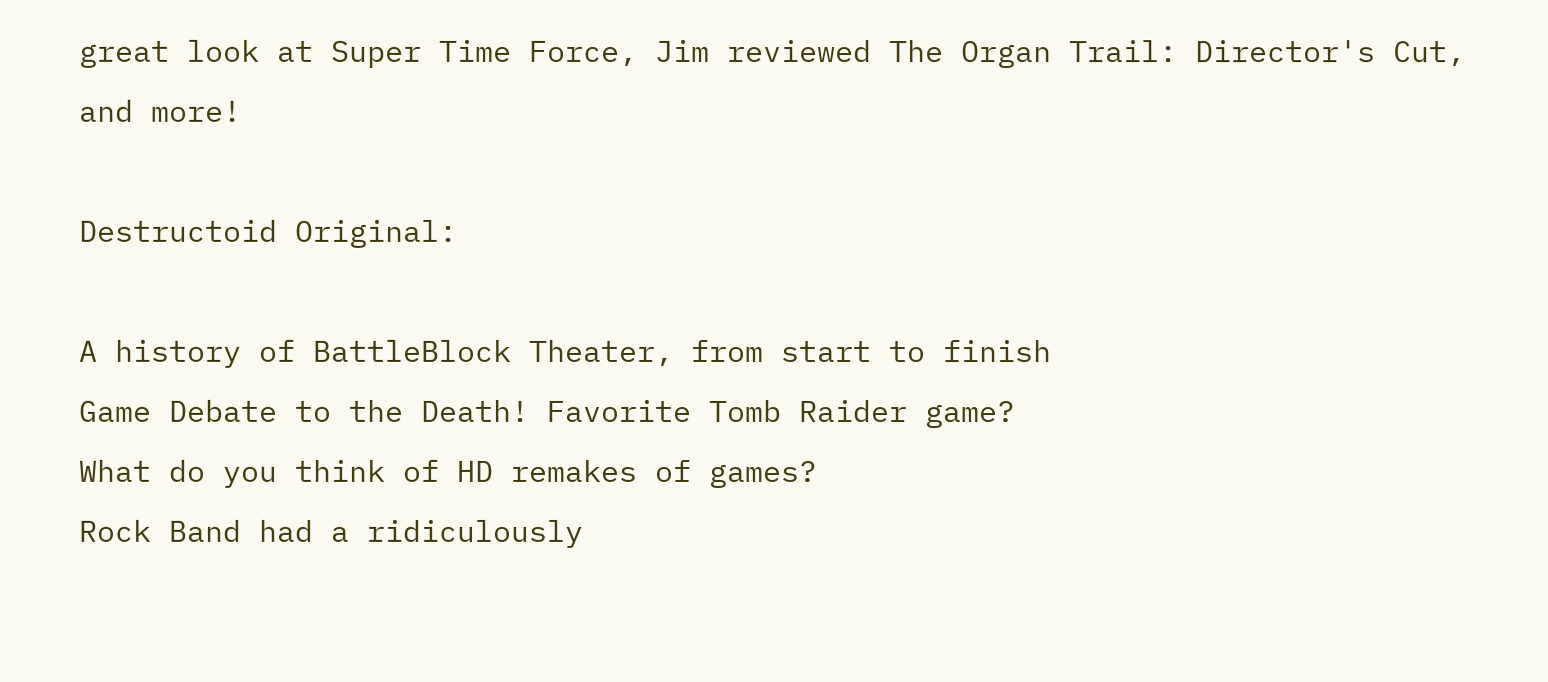great look at Super Time Force, Jim reviewed The Organ Trail: Director's Cut, and more!

Destructoid Original:

A history of BattleBlock Theater, from start to finish
Game Debate to the Death! Favorite Tomb Raider game?
What do you think of HD remakes of games?
Rock Band had a ridiculously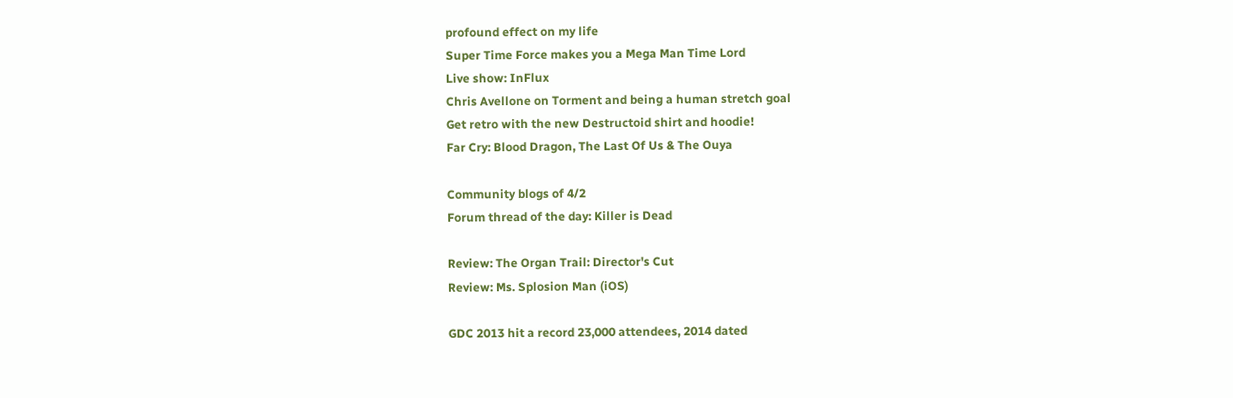profound effect on my life
Super Time Force makes you a Mega Man Time Lord
Live show: InFlux
Chris Avellone on Torment and being a human stretch goal
Get retro with the new Destructoid shirt and hoodie!
Far Cry: Blood Dragon, The Last Of Us & The Ouya

Community blogs of 4/2
Forum thread of the day: Killer is Dead

Review: The Organ Trail: Director's Cut
Review: Ms. Splosion Man (iOS)

GDC 2013 hit a record 23,000 attendees, 2014 dated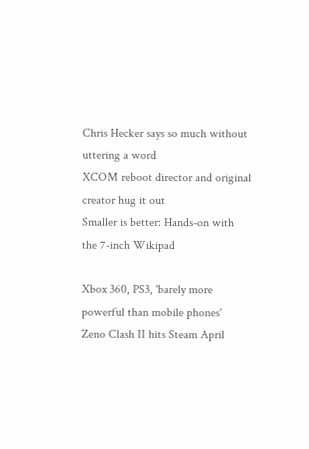Chris Hecker says so much without uttering a word
XCOM reboot director and original creator hug it out
Smaller is better: Hands-on with the 7-inch Wikipad

Xbox 360, PS3, 'barely more powerful than mobile phones'
Zeno Clash II hits Steam April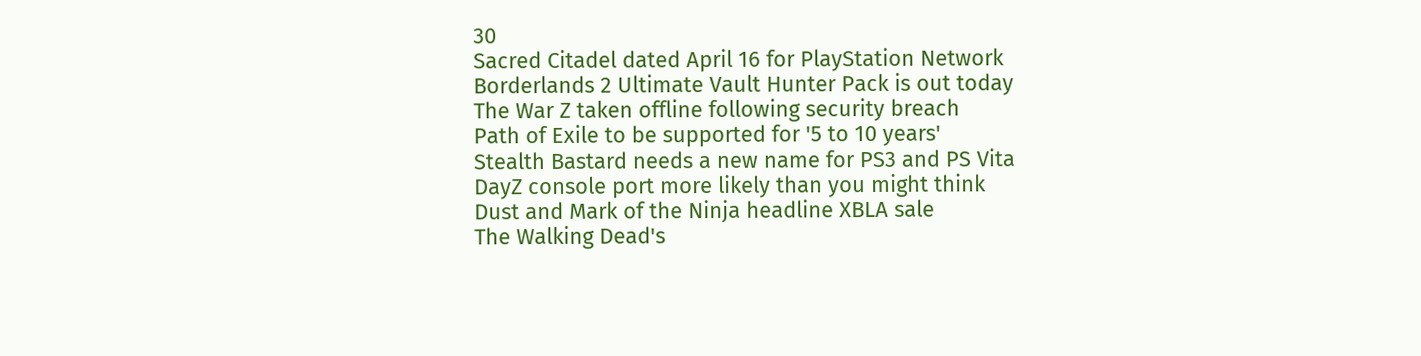30
Sacred Citadel dated April 16 for PlayStation Network
Borderlands 2 Ultimate Vault Hunter Pack is out today
The War Z taken offline following security breach
Path of Exile to be supported for '5 to 10 years'
Stealth Bastard needs a new name for PS3 and PS Vita
DayZ console port more likely than you might think
Dust and Mark of the Ninja headline XBLA sale
The Walking Dead's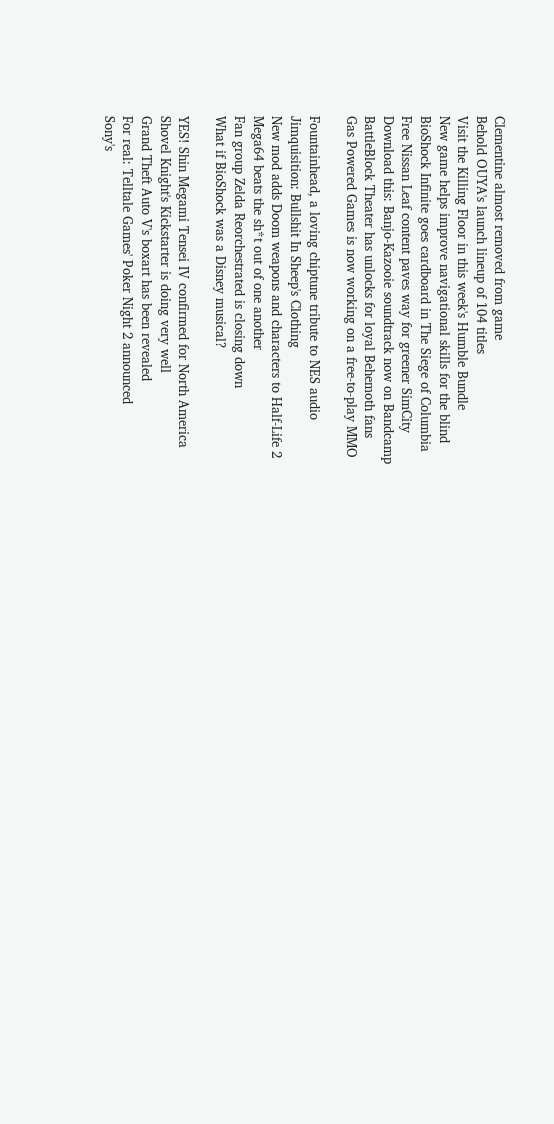Clementine almost removed from game
Behold OUYA's launch lineup of 104 titles
Visit the Killing Floor in this week's Humble Bundle
New game helps improve navigational skills for the blind
BioShock Infinite goes cardboard in The Siege of Columbia
Free Nissan Leaf content paves way for greener SimCity
Download this: Banjo-Kazooie soundtrack now on Bandcamp
BattleBlock Theater has unlocks for loyal Behemoth fans
Gas Powered Games is now working on a free-to-play MMO

Fountainhead, a loving chiptune tribute to NES audio
Jimquisition: Bullshit In Sheep's Clothing
New mod adds Doom weapons and characters to Half-Life 2
Mega64 beats the sh*t out of one another
Fan group Zelda Reorchestrated is closing down
What if BioShock was a Disney musical?

YES! Shin Megami Tensei IV confirmed for North America
Shovel Knight's Kickstarter is doing very well
Grand Theft Auto V's boxart has been revealed
For real: Telltale Games' Poker Night 2 announced
Sony's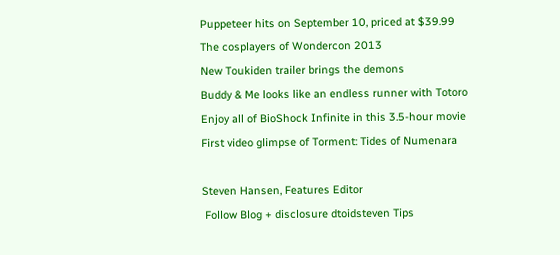Puppeteer hits on September 10, priced at $39.99
The cosplayers of Wondercon 2013
New Toukiden trailer brings the demons
Buddy & Me looks like an endless runner with Totoro
Enjoy all of BioShock Infinite in this 3.5-hour movie
First video glimpse of Torment: Tides of Numenara

Steven Hansen, Features Editor
 Follow Blog + disclosure dtoidsteven Tips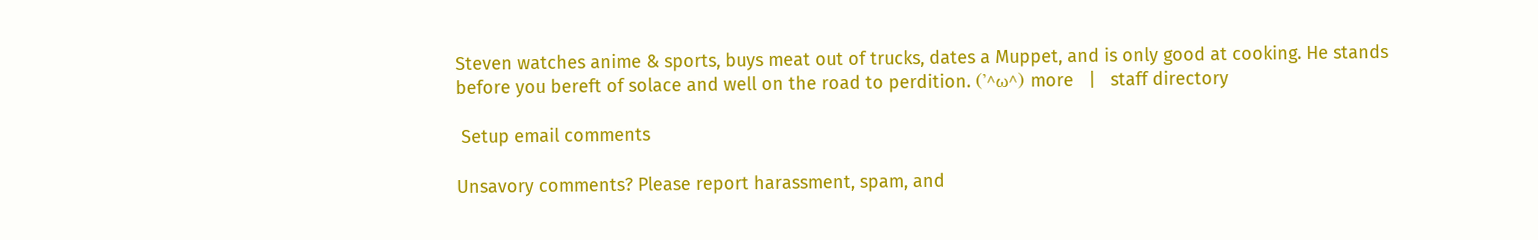Steven watches anime & sports, buys meat out of trucks, dates a Muppet, and is only good at cooking. He stands before you bereft of solace and well on the road to perdition. ('^ω^) more   |   staff directory

 Setup email comments

Unsavory comments? Please report harassment, spam, and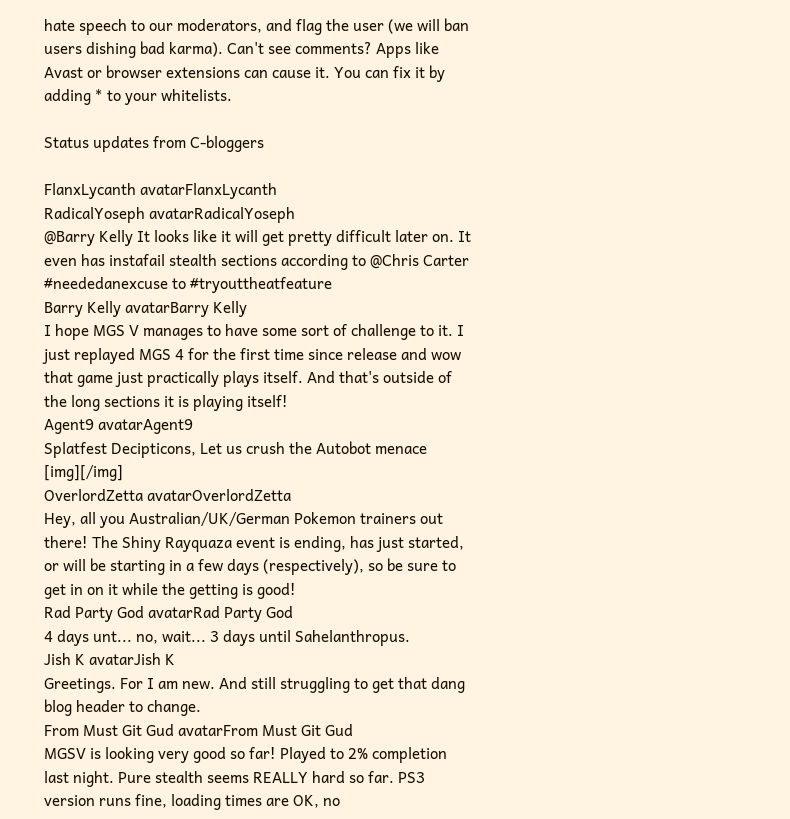hate speech to our moderators, and flag the user (we will ban users dishing bad karma). Can't see comments? Apps like Avast or browser extensions can cause it. You can fix it by adding * to your whitelists.

Status updates from C-bloggers

FlanxLycanth avatarFlanxLycanth
RadicalYoseph avatarRadicalYoseph
@Barry Kelly It looks like it will get pretty difficult later on. It even has instafail stealth sections according to @Chris Carter #neededanexcuse to #tryouttheatfeature
Barry Kelly avatarBarry Kelly
I hope MGS V manages to have some sort of challenge to it. I just replayed MGS 4 for the first time since release and wow that game just practically plays itself. And that's outside of the long sections it is playing itself!
Agent9 avatarAgent9
Splatfest Decipticons, Let us crush the Autobot menace [img][/img]
OverlordZetta avatarOverlordZetta
Hey, all you Australian/UK/German Pokemon trainers out there! The Shiny Rayquaza event is ending, has just started, or will be starting in a few days (respectively), so be sure to get in on it while the getting is good!
Rad Party God avatarRad Party God
4 days unt... no, wait... 3 days until Sahelanthropus.
Jish K avatarJish K
Greetings. For I am new. And still struggling to get that dang blog header to change.
From Must Git Gud avatarFrom Must Git Gud
MGSV is looking very good so far! Played to 2% completion last night. Pure stealth seems REALLY hard so far. PS3 version runs fine, loading times are OK, no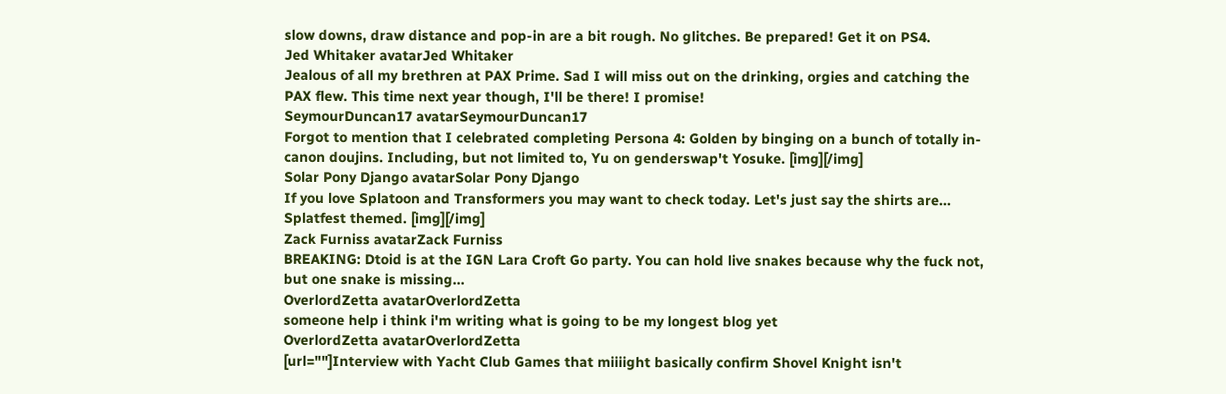slow downs, draw distance and pop-in are a bit rough. No glitches. Be prepared! Get it on PS4.
Jed Whitaker avatarJed Whitaker
Jealous of all my brethren at PAX Prime. Sad I will miss out on the drinking, orgies and catching the PAX flew. This time next year though, I'll be there! I promise!
SeymourDuncan17 avatarSeymourDuncan17
Forgot to mention that I celebrated completing Persona 4: Golden by binging on a bunch of totally in-canon doujins. Including, but not limited to, Yu on genderswap't Yosuke. [img][/img]
Solar Pony Django avatarSolar Pony Django
If you love Splatoon and Transformers you may want to check today. Let's just say the shirts are... Splatfest themed. [img][/img]
Zack Furniss avatarZack Furniss
BREAKING: Dtoid is at the IGN Lara Croft Go party. You can hold live snakes because why the fuck not, but one snake is missing...
OverlordZetta avatarOverlordZetta
someone help i think i'm writing what is going to be my longest blog yet
OverlordZetta avatarOverlordZetta
[url=""]Interview with Yacht Club Games that miiiight basically confirm Shovel Knight isn't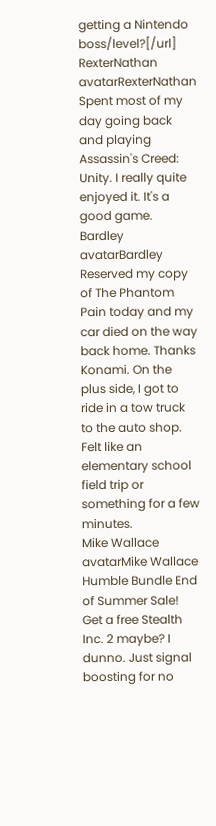getting a Nintendo boss/level?[/url]
RexterNathan avatarRexterNathan
Spent most of my day going back and playing Assassin's Creed: Unity. I really quite enjoyed it. It's a good game.
Bardley avatarBardley
Reserved my copy of The Phantom Pain today and my car died on the way back home. Thanks Konami. On the plus side, I got to ride in a tow truck to the auto shop. Felt like an elementary school field trip or something for a few minutes.
Mike Wallace avatarMike Wallace
Humble Bundle End of Summer Sale! Get a free Stealth Inc. 2 maybe? I dunno. Just signal boosting for no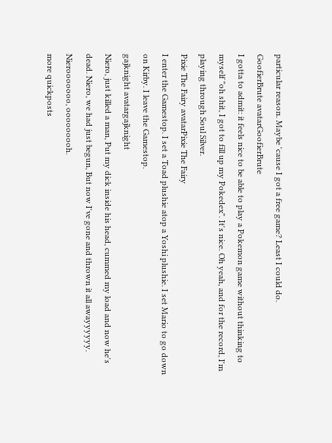particular reason. Maybe 'cause I got a free game? Least I could do.
GoofierBrute avatarGoofierBrute
I gotta to admit: it feels nice to be able to play a Pokemon game without thinking to myself "oh shit, I got to fill up my Pokedex". It's nice. Oh yeah, and for the record, I'm playing through Soul Silver.
Pixie The Fairy avatarPixie The Fairy
I enter the Gamestop. I set a Toad plushie atop a Yoshi plushie. I set Mario to go down on Kirby. I leave the Gamestop.
gajknight avatargajknight
Niero, just killed a man, Put my dick inside his head, cummed my load and now he's dead. Niero, we had just begun, But now I've gone and thrown it all awayyyyyy. Nierooooooo, ooooooooh.
more quickposts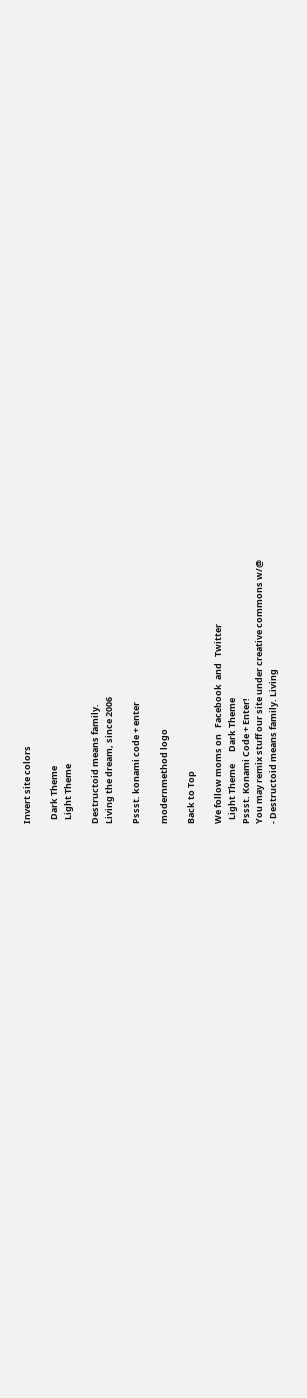Invert site colors

  Dark Theme
  Light Theme

Destructoid means family.
Living the dream, since 2006

Pssst. konami code + enter

modernmethod logo

Back to Top

We follow moms on   Facebook  and   Twitter
  Light Theme      Dark Theme
Pssst. Konami Code + Enter!
You may remix stuff our site under creative commons w/@
- Destructoid means family. Living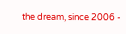the dream, since 2006 -